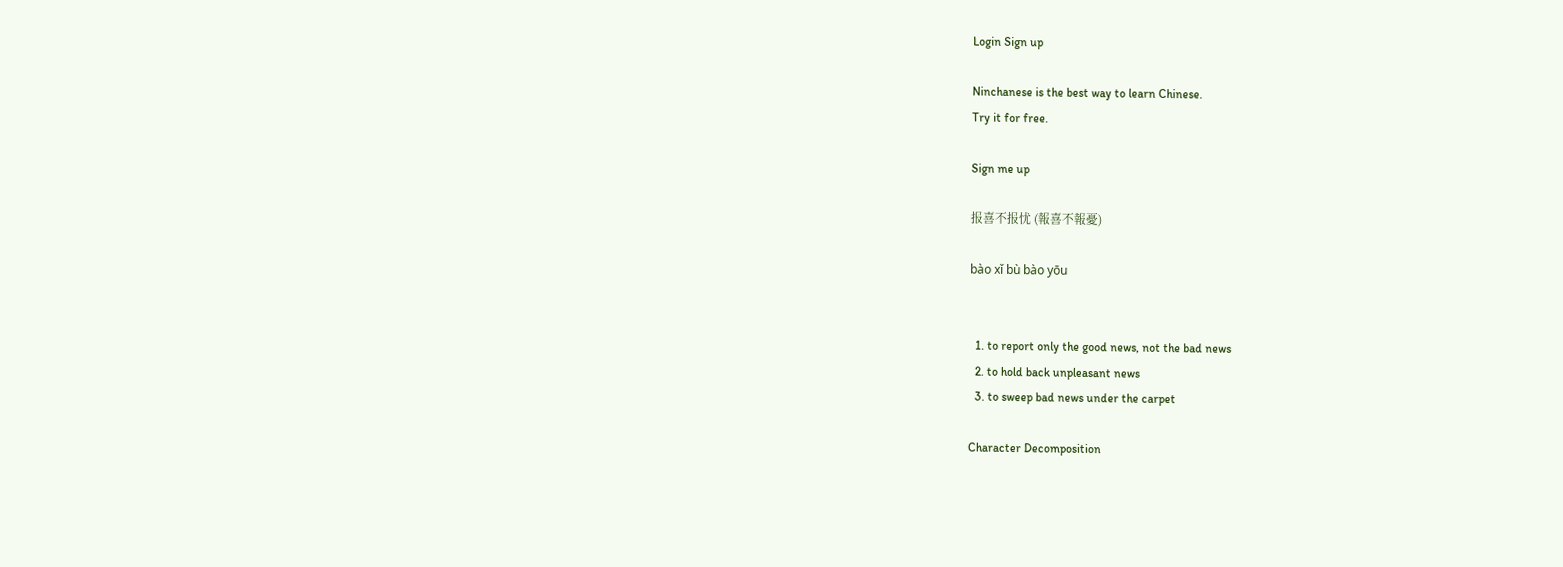Login Sign up

Ninchanese is the best way to learn Chinese.
Try it for free.

Sign me up

报喜不报忧 (報喜不報憂)

bào xǐ bù bào yōu


  1. to report only the good news, not the bad news
  2. to hold back unpleasant news
  3. to sweep bad news under the carpet

Character Decomposition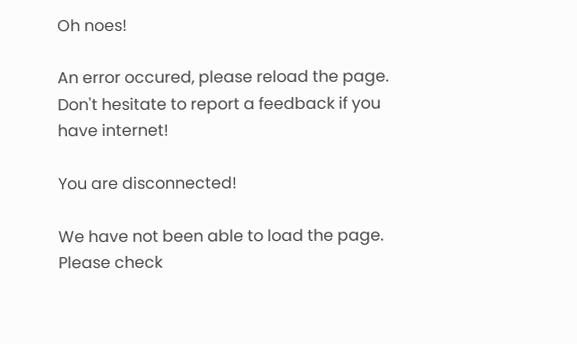Oh noes!

An error occured, please reload the page.
Don't hesitate to report a feedback if you have internet!

You are disconnected!

We have not been able to load the page.
Please check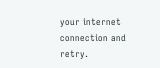your internet connection and retry.